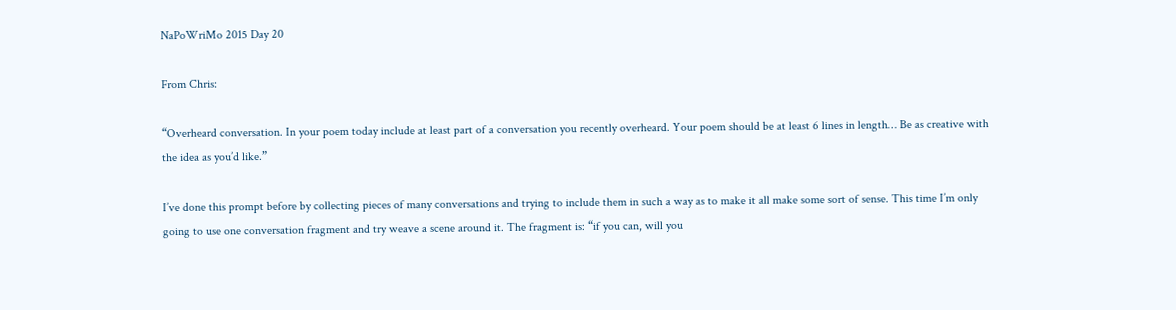NaPoWriMo 2015 Day 20

From Chris:

“Overheard conversation. In your poem today include at least part of a conversation you recently overheard. Your poem should be at least 6 lines in length… Be as creative with the idea as you’d like.”

I’ve done this prompt before by collecting pieces of many conversations and trying to include them in such a way as to make it all make some sort of sense. This time I’m only going to use one conversation fragment and try weave a scene around it. The fragment is: “if you can, will you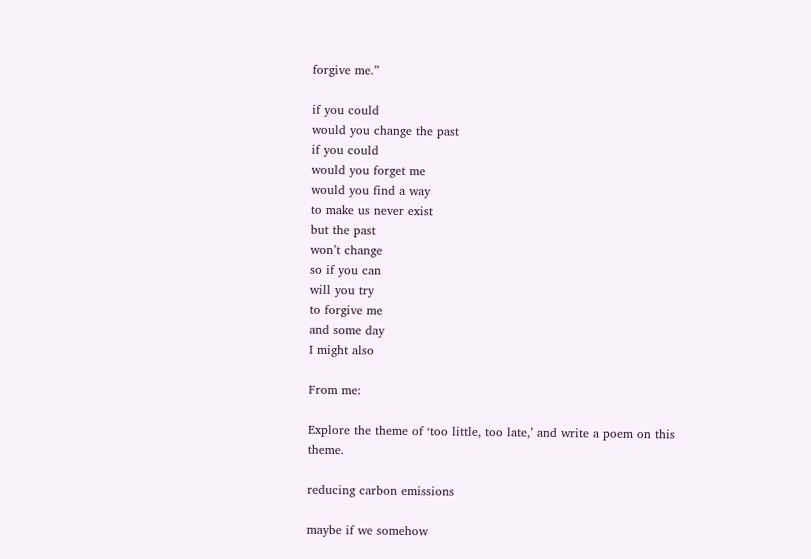forgive me.”

if you could
would you change the past
if you could
would you forget me
would you find a way
to make us never exist
but the past
won’t change
so if you can
will you try
to forgive me
and some day
I might also

From me:

Explore the theme of ‘too little, too late,’ and write a poem on this theme.

reducing carbon emissions

maybe if we somehow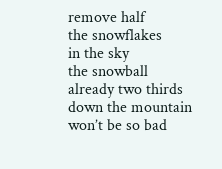remove half
the snowflakes
in the sky
the snowball
already two thirds
down the mountain
won’t be so bad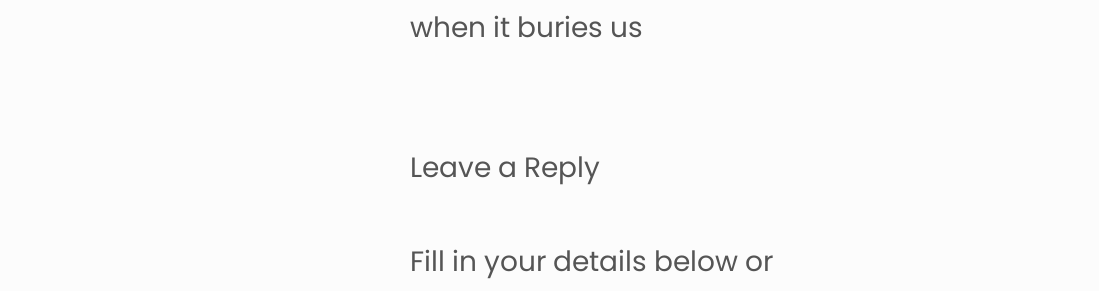when it buries us


Leave a Reply

Fill in your details below or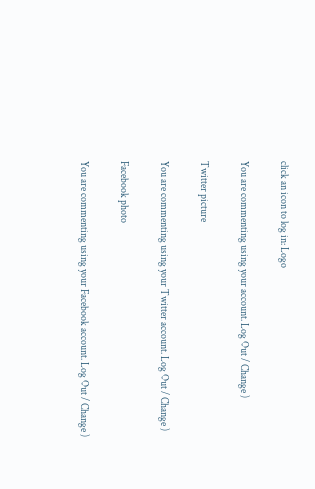click an icon to log in: Logo

You are commenting using your account. Log Out / Change )

Twitter picture

You are commenting using your Twitter account. Log Out / Change )

Facebook photo

You are commenting using your Facebook account. Log Out / Change )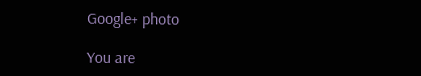Google+ photo

You are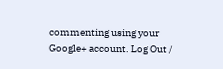commenting using your Google+ account. Log Out /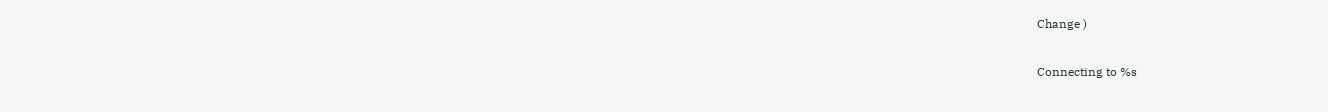Change )

Connecting to %s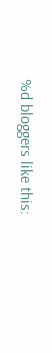%d bloggers like this: